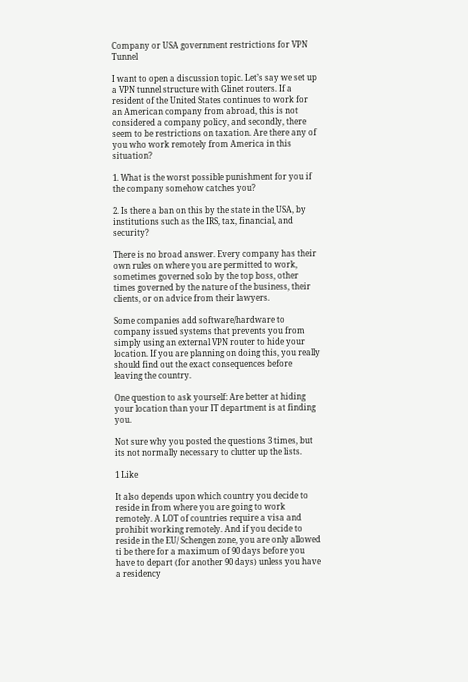Company or USA government restrictions for VPN Tunnel

I want to open a discussion topic. Let’s say we set up a VPN tunnel structure with Glinet routers. If a resident of the United States continues to work for an American company from abroad, this is not considered a company policy, and secondly, there seem to be restrictions on taxation. Are there any of you who work remotely from America in this situation?

1. What is the worst possible punishment for you if the company somehow catches you?

2. Is there a ban on this by the state in the USA, by institutions such as the IRS, tax, financial, and security?

There is no broad answer. Every company has their own rules on where you are permitted to work, sometimes governed solo by the top boss, other times governed by the nature of the business, their clients, or on advice from their lawyers.

Some companies add software/hardware to company issued systems that prevents you from simply using an external VPN router to hide your location. If you are planning on doing this, you really should find out the exact consequences before leaving the country.

One question to ask yourself: Are better at hiding your location than your IT department is at finding you.

Not sure why you posted the questions 3 times, but its not normally necessary to clutter up the lists.

1 Like

It also depends upon which country you decide to reside in from where you are going to work remotely. A LOT of countries require a visa and prohibit working remotely. And if you decide to reside in the EU/ Schengen zone, you are only allowed ti be there for a maximum of 90 days before you have to depart (for another 90 days) unless you have a residency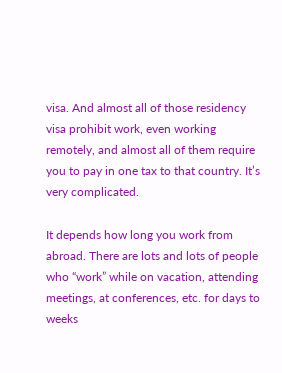visa. And almost all of those residency visa prohibit work, even working remotely, and almost all of them require you to pay in one tax to that country. It’s very complicated.

It depends how long you work from abroad. There are lots and lots of people who “work” while on vacation, attending meetings, at conferences, etc. for days to weeks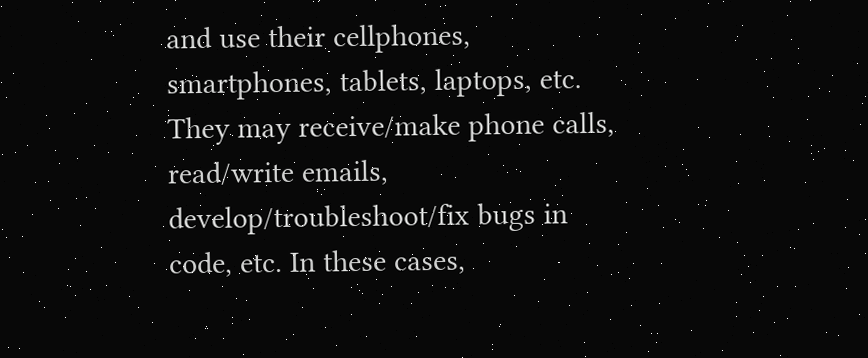and use their cellphones, smartphones, tablets, laptops, etc. They may receive/make phone calls, read/write emails, develop/troubleshoot/fix bugs in code, etc. In these cases,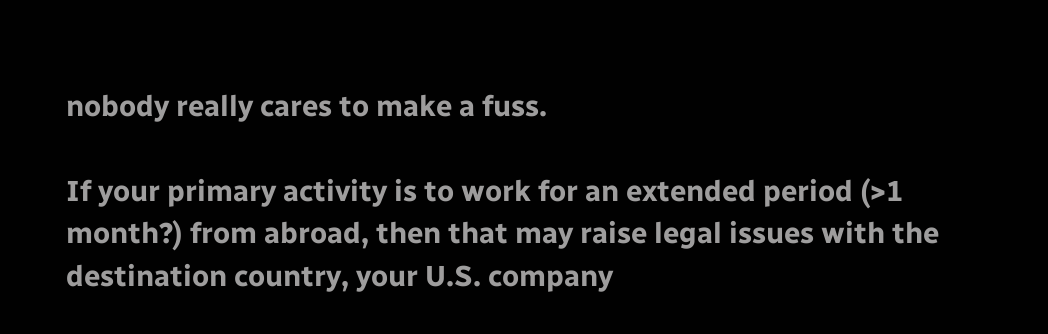nobody really cares to make a fuss.

If your primary activity is to work for an extended period (>1 month?) from abroad, then that may raise legal issues with the destination country, your U.S. company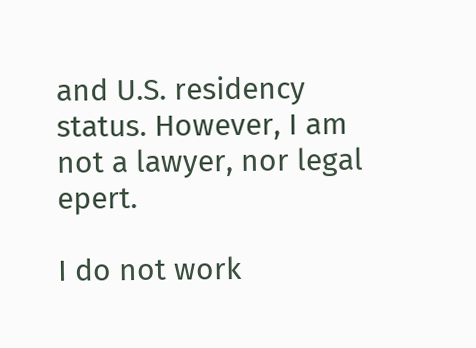and U.S. residency status. However, I am not a lawyer, nor legal epert.

I do not work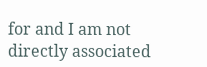for and I am not directly associated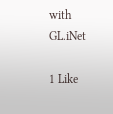with GL.iNet

1 Like